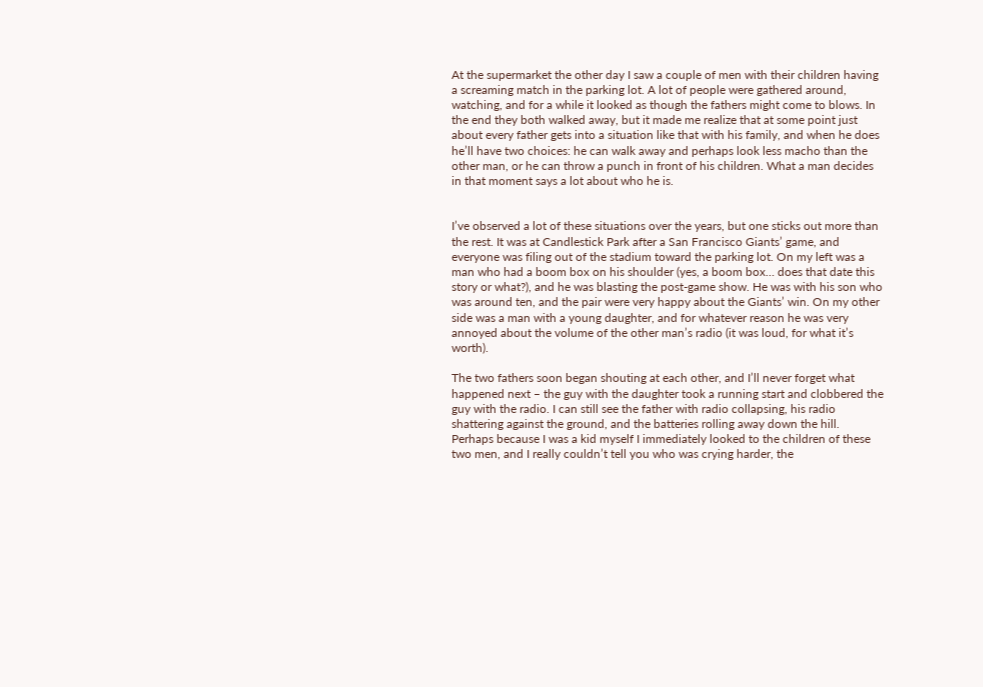At the supermarket the other day I saw a couple of men with their children having a screaming match in the parking lot. A lot of people were gathered around, watching, and for a while it looked as though the fathers might come to blows. In the end they both walked away, but it made me realize that at some point just about every father gets into a situation like that with his family, and when he does he’ll have two choices: he can walk away and perhaps look less macho than the other man, or he can throw a punch in front of his children. What a man decides in that moment says a lot about who he is.


I’ve observed a lot of these situations over the years, but one sticks out more than the rest. It was at Candlestick Park after a San Francisco Giants’ game, and everyone was filing out of the stadium toward the parking lot. On my left was a man who had a boom box on his shoulder (yes, a boom box… does that date this story or what?), and he was blasting the post-game show. He was with his son who was around ten, and the pair were very happy about the Giants’ win. On my other side was a man with a young daughter, and for whatever reason he was very annoyed about the volume of the other man’s radio (it was loud, for what it’s worth).

The two fathers soon began shouting at each other, and I’ll never forget what happened next – the guy with the daughter took a running start and clobbered the guy with the radio. I can still see the father with radio collapsing, his radio shattering against the ground, and the batteries rolling away down the hill. Perhaps because I was a kid myself I immediately looked to the children of these two men, and I really couldn’t tell you who was crying harder, the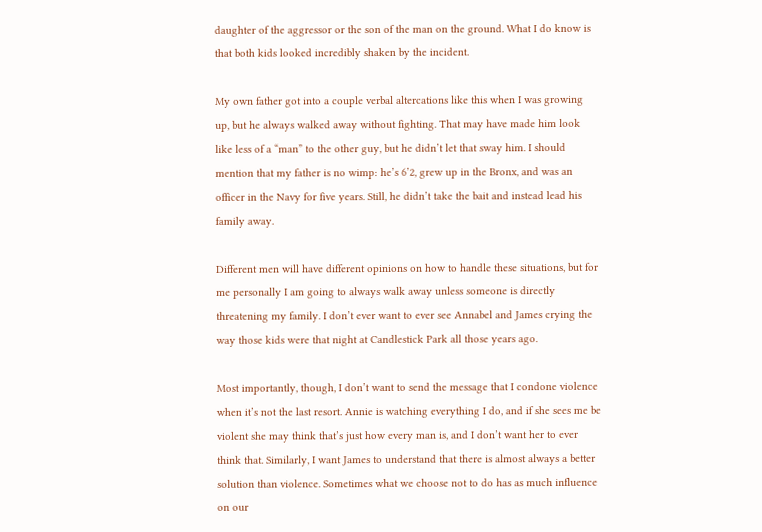daughter of the aggressor or the son of the man on the ground. What I do know is that both kids looked incredibly shaken by the incident.

My own father got into a couple verbal altercations like this when I was growing up, but he always walked away without fighting. That may have made him look like less of a “man” to the other guy, but he didn’t let that sway him. I should mention that my father is no wimp: he’s 6’2, grew up in the Bronx, and was an officer in the Navy for five years. Still, he didn’t take the bait and instead lead his family away.

Different men will have different opinions on how to handle these situations, but for me personally I am going to always walk away unless someone is directly threatening my family. I don’t ever want to ever see Annabel and James crying the way those kids were that night at Candlestick Park all those years ago.

Most importantly, though, I don’t want to send the message that I condone violence when it’s not the last resort. Annie is watching everything I do, and if she sees me be violent she may think that’s just how every man is, and I don’t want her to ever think that. Similarly, I want James to understand that there is almost always a better solution than violence. Sometimes what we choose not to do has as much influence on our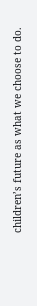children’s future as what we choose to do.